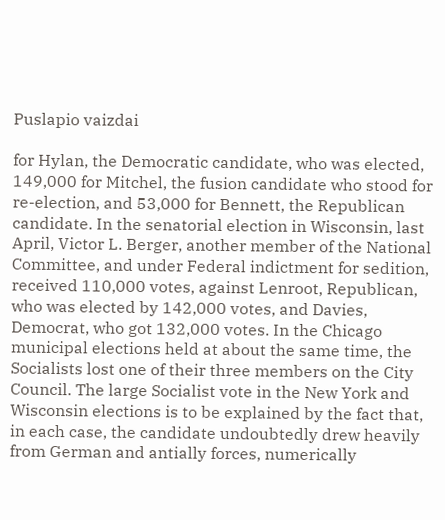Puslapio vaizdai

for Hylan, the Democratic candidate, who was elected, 149,000 for Mitchel, the fusion candidate who stood for re-election, and 53,000 for Bennett, the Republican candidate. In the senatorial election in Wisconsin, last April, Victor L. Berger, another member of the National Committee, and under Federal indictment for sedition, received 110,000 votes, against Lenroot, Republican, who was elected by 142,000 votes, and Davies, Democrat, who got 132,000 votes. In the Chicago municipal elections held at about the same time, the Socialists lost one of their three members on the City Council. The large Socialist vote in the New York and Wisconsin elections is to be explained by the fact that, in each case, the candidate undoubtedly drew heavily from German and antially forces, numerically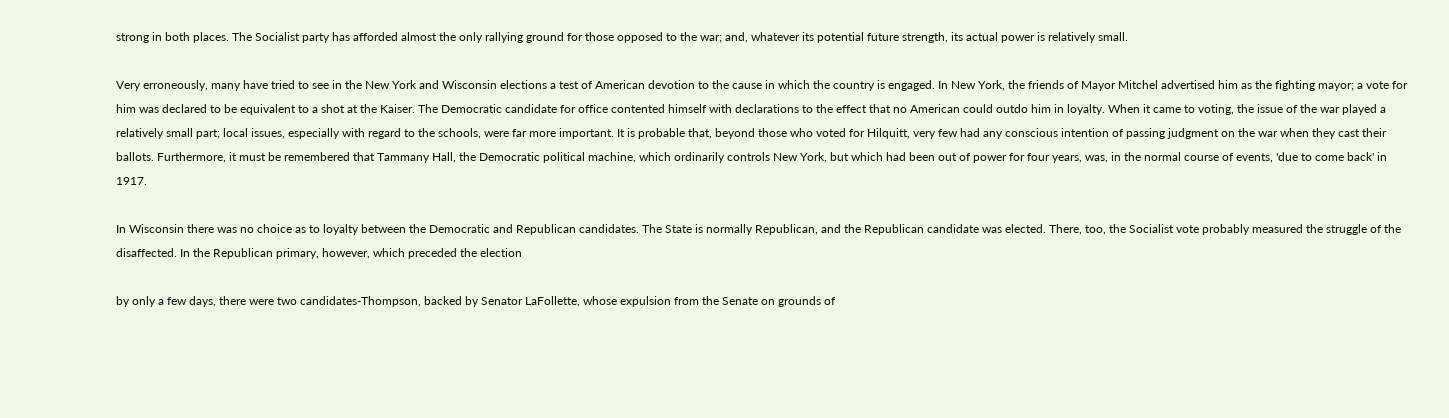strong in both places. The Socialist party has afforded almost the only rallying ground for those opposed to the war; and, whatever its potential future strength, its actual power is relatively small.

Very erroneously, many have tried to see in the New York and Wisconsin elections a test of American devotion to the cause in which the country is engaged. In New York, the friends of Mayor Mitchel advertised him as the fighting mayor; a vote for him was declared to be equivalent to a shot at the Kaiser. The Democratic candidate for office contented himself with declarations to the effect that no American could outdo him in loyalty. When it came to voting, the issue of the war played a relatively small part; local issues, especially with regard to the schools, were far more important. It is probable that, beyond those who voted for Hilquitt, very few had any conscious intention of passing judgment on the war when they cast their ballots. Furthermore, it must be remembered that Tammany Hall, the Democratic political machine, which ordinarily controls New York, but which had been out of power for four years, was, in the normal course of events, 'due to come back' in 1917.

In Wisconsin there was no choice as to loyalty between the Democratic and Republican candidates. The State is normally Republican, and the Republican candidate was elected. There, too, the Socialist vote probably measured the struggle of the disaffected. In the Republican primary, however, which preceded the election

by only a few days, there were two candidates-Thompson, backed by Senator LaFollette, whose expulsion from the Senate on grounds of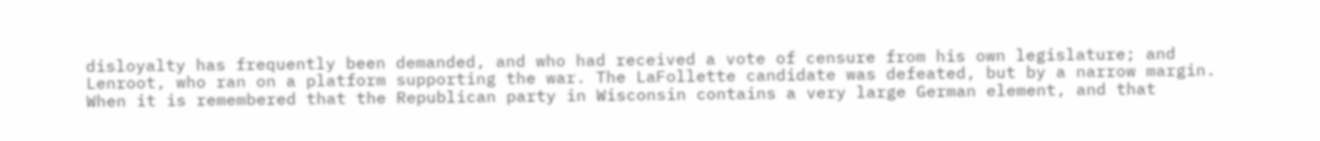disloyalty has frequently been demanded, and who had received a vote of censure from his own legislature; and Lenroot, who ran on a platform supporting the war. The LaFollette candidate was defeated, but by a narrow margin. When it is remembered that the Republican party in Wisconsin contains a very large German element, and that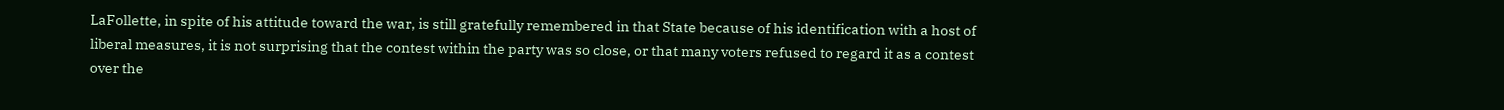LaFollette, in spite of his attitude toward the war, is still gratefully remembered in that State because of his identification with a host of liberal measures, it is not surprising that the contest within the party was so close, or that many voters refused to regard it as a contest over the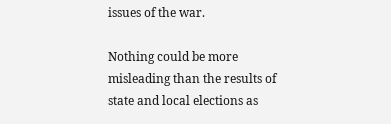issues of the war.

Nothing could be more misleading than the results of state and local elections as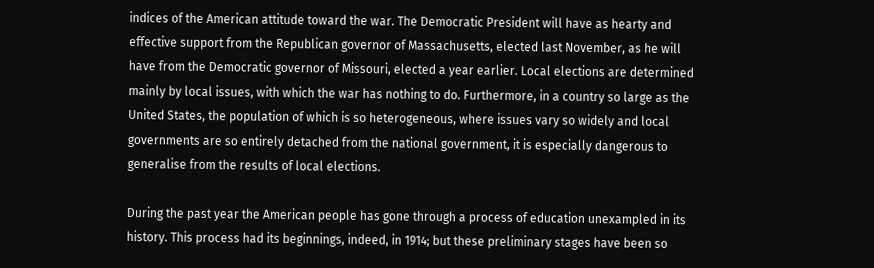indices of the American attitude toward the war. The Democratic President will have as hearty and effective support from the Republican governor of Massachusetts, elected last November, as he will have from the Democratic governor of Missouri, elected a year earlier. Local elections are determined mainly by local issues, with which the war has nothing to do. Furthermore, in a country so large as the United States, the population of which is so heterogeneous, where issues vary so widely and local governments are so entirely detached from the national government, it is especially dangerous to generalise from the results of local elections.

During the past year the American people has gone through a process of education unexampled in its history. This process had its beginnings, indeed, in 1914; but these preliminary stages have been so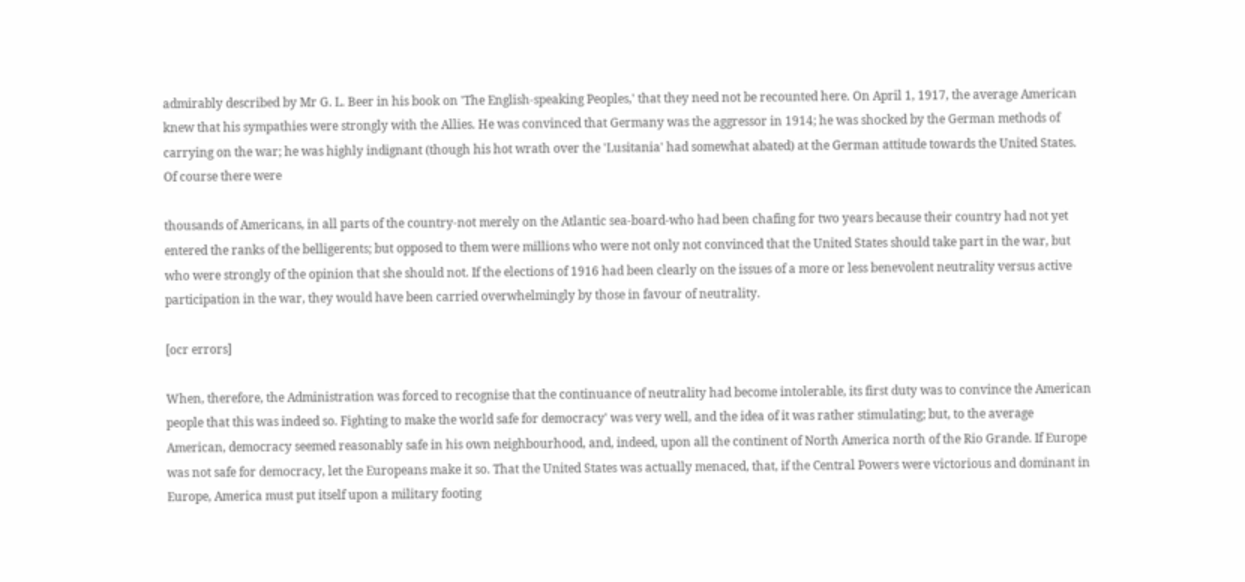admirably described by Mr G. L. Beer in his book on 'The English-speaking Peoples,' that they need not be recounted here. On April 1, 1917, the average American knew that his sympathies were strongly with the Allies. He was convinced that Germany was the aggressor in 1914; he was shocked by the German methods of carrying on the war; he was highly indignant (though his hot wrath over the 'Lusitania' had somewhat abated) at the German attitude towards the United States. Of course there were

thousands of Americans, in all parts of the country-not merely on the Atlantic sea-board-who had been chafing for two years because their country had not yet entered the ranks of the belligerents; but opposed to them were millions who were not only not convinced that the United States should take part in the war, but who were strongly of the opinion that she should not. If the elections of 1916 had been clearly on the issues of a more or less benevolent neutrality versus active participation in the war, they would have been carried overwhelmingly by those in favour of neutrality.

[ocr errors]

When, therefore, the Administration was forced to recognise that the continuance of neutrality had become intolerable, its first duty was to convince the American people that this was indeed so. Fighting to make the world safe for democracy' was very well, and the idea of it was rather stimulating; but, to the average American, democracy seemed reasonably safe in his own neighbourhood, and, indeed, upon all the continent of North America north of the Rio Grande. If Europe was not safe for democracy, let the Europeans make it so. That the United States was actually menaced, that, if the Central Powers were victorious and dominant in Europe, America must put itself upon a military footing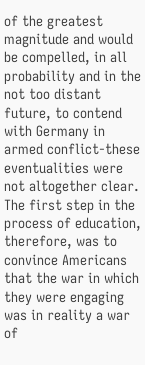of the greatest magnitude and would be compelled, in all probability and in the not too distant future, to contend with Germany in armed conflict-these eventualities were not altogether clear. The first step in the process of education, therefore, was to convince Americans that the war in which they were engaging was in reality a war of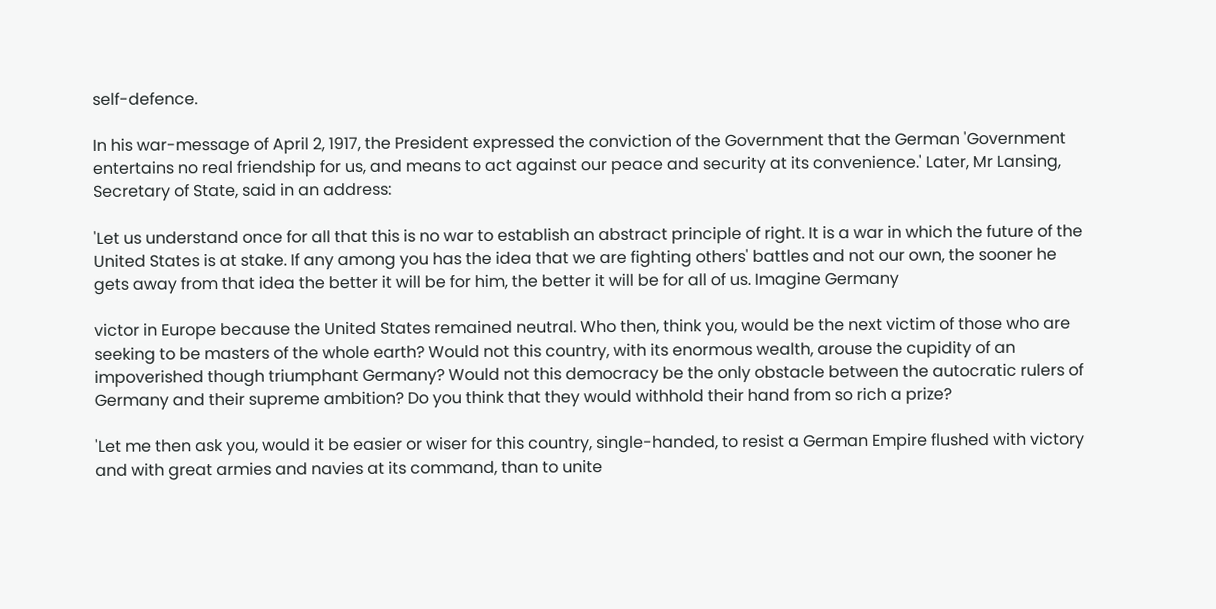self-defence.

In his war-message of April 2, 1917, the President expressed the conviction of the Government that the German 'Government entertains no real friendship for us, and means to act against our peace and security at its convenience.' Later, Mr Lansing, Secretary of State, said in an address:

'Let us understand once for all that this is no war to establish an abstract principle of right. It is a war in which the future of the United States is at stake. If any among you has the idea that we are fighting others' battles and not our own, the sooner he gets away from that idea the better it will be for him, the better it will be for all of us. Imagine Germany

victor in Europe because the United States remained neutral. Who then, think you, would be the next victim of those who are seeking to be masters of the whole earth? Would not this country, with its enormous wealth, arouse the cupidity of an impoverished though triumphant Germany? Would not this democracy be the only obstacle between the autocratic rulers of Germany and their supreme ambition? Do you think that they would withhold their hand from so rich a prize?

'Let me then ask you, would it be easier or wiser for this country, single-handed, to resist a German Empire flushed with victory and with great armies and navies at its command, than to unite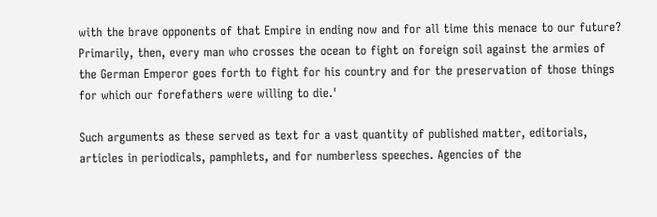with the brave opponents of that Empire in ending now and for all time this menace to our future? Primarily, then, every man who crosses the ocean to fight on foreign soil against the armies of the German Emperor goes forth to fight for his country and for the preservation of those things for which our forefathers were willing to die.'

Such arguments as these served as text for a vast quantity of published matter, editorials, articles in periodicals, pamphlets, and for numberless speeches. Agencies of the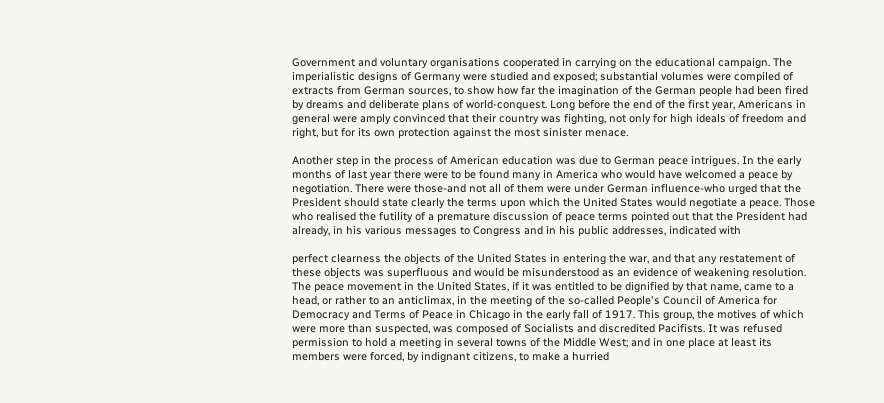Government and voluntary organisations cooperated in carrying on the educational campaign. The imperialistic designs of Germany were studied and exposed; substantial volumes were compiled of extracts from German sources, to show how far the imagination of the German people had been fired by dreams and deliberate plans of world-conquest. Long before the end of the first year, Americans in general were amply convinced that their country was fighting, not only for high ideals of freedom and right, but for its own protection against the most sinister menace.

Another step in the process of American education was due to German peace intrigues. In the early months of last year there were to be found many in America who would have welcomed a peace by negotiation. There were those-and not all of them were under German influence-who urged that the President should state clearly the terms upon which the United States would negotiate a peace. Those who realised the futility of a premature discussion of peace terms pointed out that the President had already, in his various messages to Congress and in his public addresses, indicated with

perfect clearness the objects of the United States in entering the war, and that any restatement of these objects was superfluous and would be misunderstood as an evidence of weakening resolution. The peace movement in the United States, if it was entitled to be dignified by that name, came to a head, or rather to an anticlimax, in the meeting of the so-called People's Council of America for Democracy and Terms of Peace in Chicago in the early fall of 1917. This group, the motives of which were more than suspected, was composed of Socialists and discredited Pacifists. It was refused permission to hold a meeting in several towns of the Middle West; and in one place at least its members were forced, by indignant citizens, to make a hurried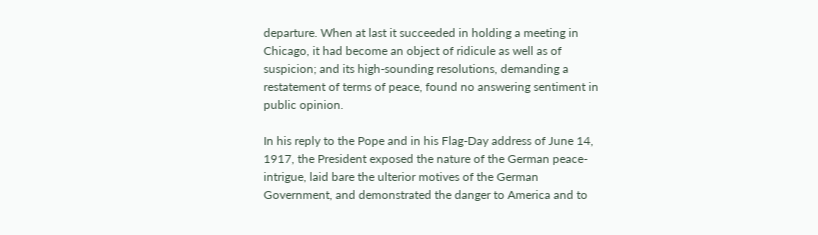departure. When at last it succeeded in holding a meeting in Chicago, it had become an object of ridicule as well as of suspicion; and its high-sounding resolutions, demanding a restatement of terms of peace, found no answering sentiment in public opinion.

In his reply to the Pope and in his Flag-Day address of June 14, 1917, the President exposed the nature of the German peace-intrigue, laid bare the ulterior motives of the German Government, and demonstrated the danger to America and to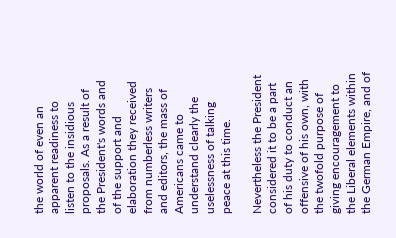the world of even an apparent readiness to listen to the insidious proposals. As a result of the President's words and of the support and elaboration they received from numberless writers and editors, the mass of Americans came to understand clearly the uselessness of talking peace at this time.

Nevertheless the President considered it to be a part of his duty to conduct an offensive of his own, with the twofold purpose of giving encouragement to the Liberal elements within the German Empire, and of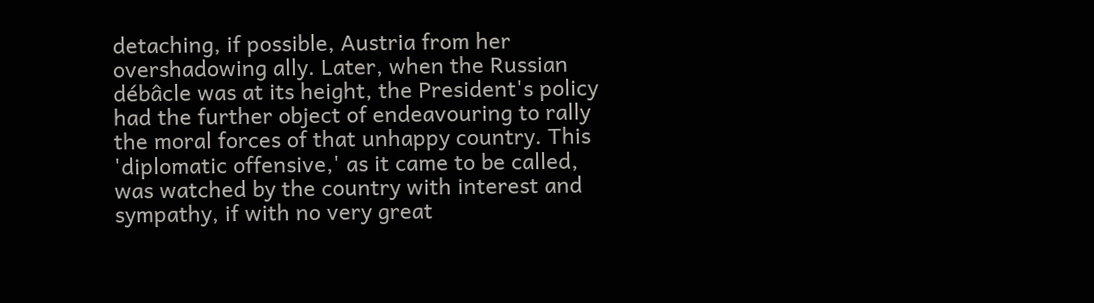detaching, if possible, Austria from her overshadowing ally. Later, when the Russian débâcle was at its height, the President's policy had the further object of endeavouring to rally the moral forces of that unhappy country. This 'diplomatic offensive,' as it came to be called, was watched by the country with interest and sympathy, if with no very great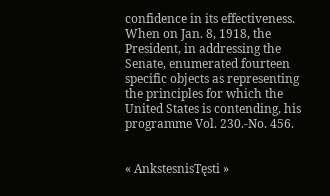confidence in its effectiveness. When on Jan. 8, 1918, the President, in addressing the Senate, enumerated fourteen specific objects as representing the principles for which the United States is contending, his programme Vol. 230.-No. 456.


« AnkstesnisTęsti »